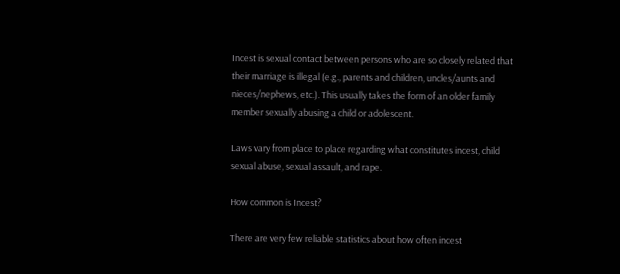Incest is sexual contact between persons who are so closely related that their marriage is illegal (e.g., parents and children, uncles/aunts and nieces/nephews, etc.). This usually takes the form of an older family member sexually abusing a child or adolescent.

Laws vary from place to place regarding what constitutes incest, child sexual abuse, sexual assault, and rape.

How common is Incest?

There are very few reliable statistics about how often incest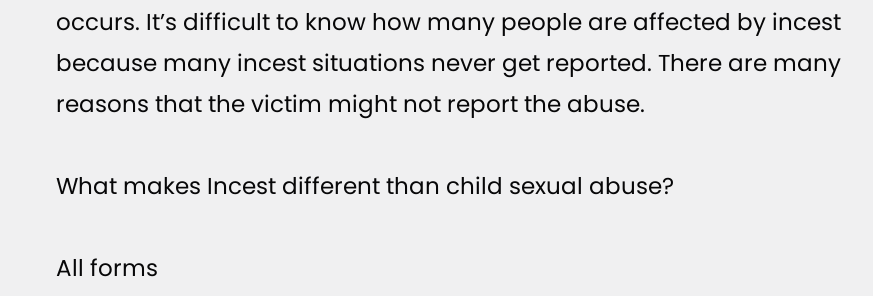occurs. It’s difficult to know how many people are affected by incest because many incest situations never get reported. There are many reasons that the victim might not report the abuse.

What makes Incest different than child sexual abuse?

All forms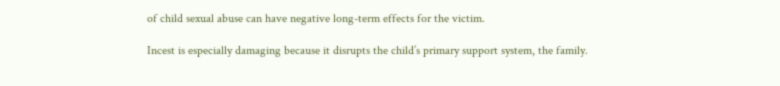of child sexual abuse can have negative long-term effects for the victim.

Incest is especially damaging because it disrupts the child’s primary support system, the family.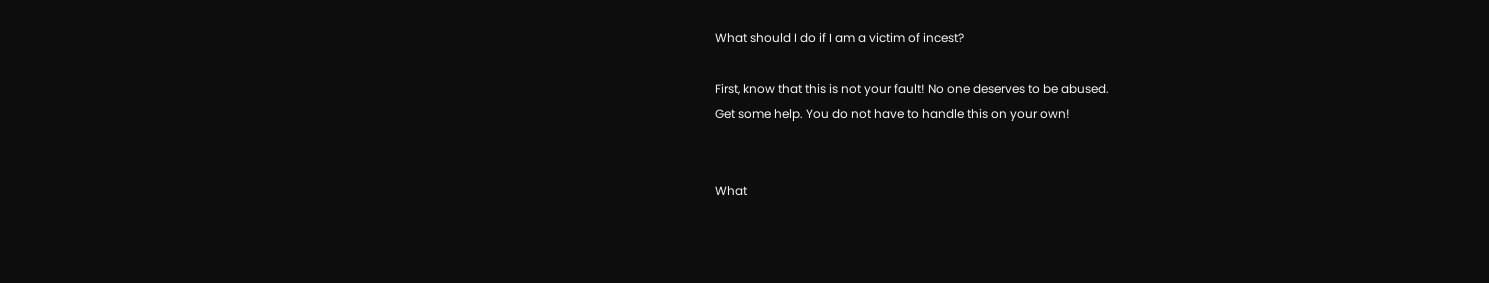What should I do if I am a victim of incest?

First, know that this is not your fault! No one deserves to be abused.
Get some help. You do not have to handle this on your own!


What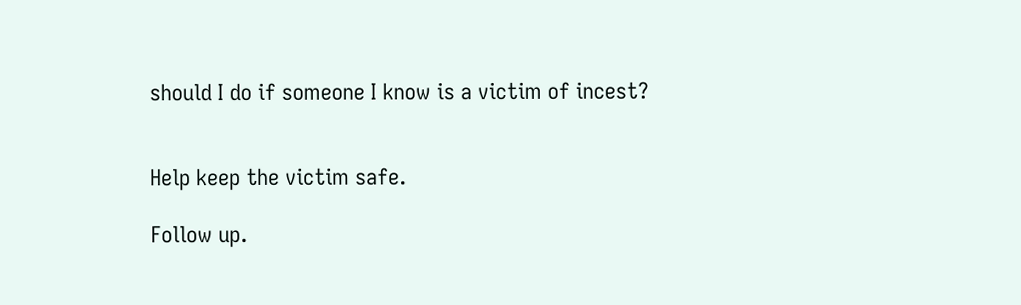should I do if someone I know is a victim of incest?


Help keep the victim safe.

Follow up.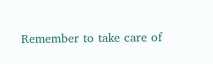Remember to take care of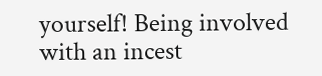yourself! Being involved with an incest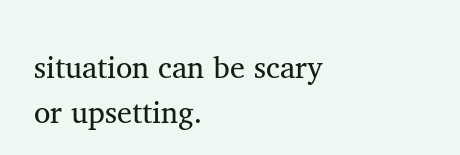situation can be scary or upsetting.